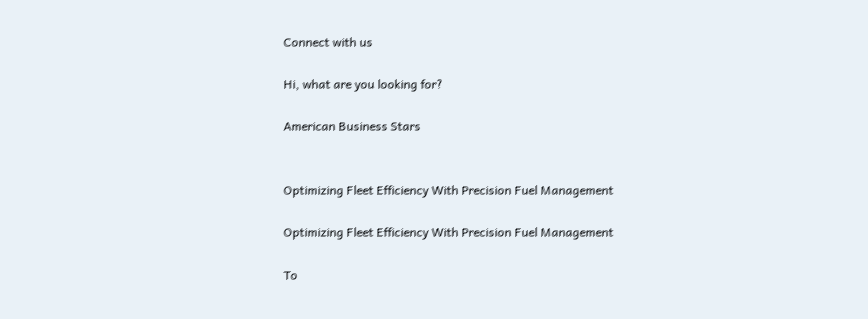Connect with us

Hi, what are you looking for?

American Business Stars


Optimizing Fleet Efficiency With Precision Fuel Management

Optimizing Fleet Efficiency With Precision Fuel Management

To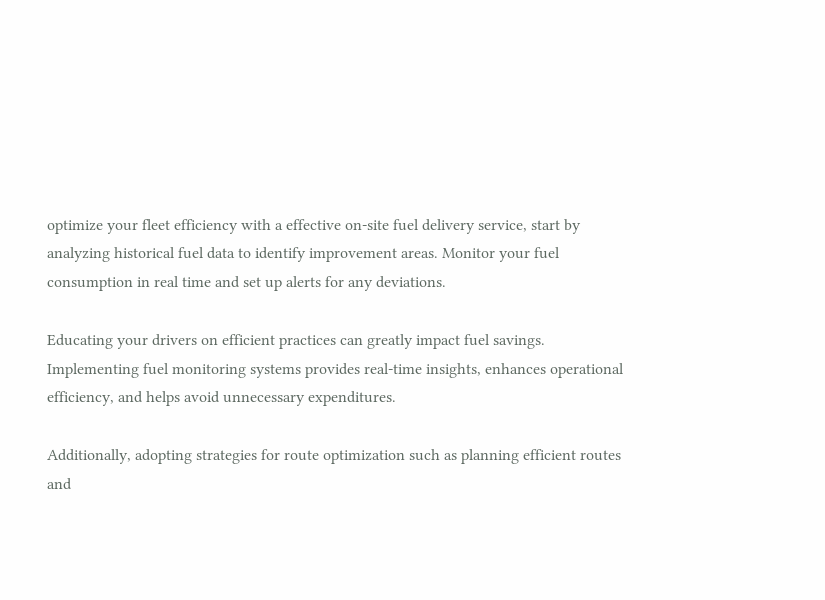optimize your fleet efficiency with a effective on-site fuel delivery service, start by analyzing historical fuel data to identify improvement areas. Monitor your fuel consumption in real time and set up alerts for any deviations.

Educating your drivers on efficient practices can greatly impact fuel savings. Implementing fuel monitoring systems provides real-time insights, enhances operational efficiency, and helps avoid unnecessary expenditures.

Additionally, adopting strategies for route optimization such as planning efficient routes and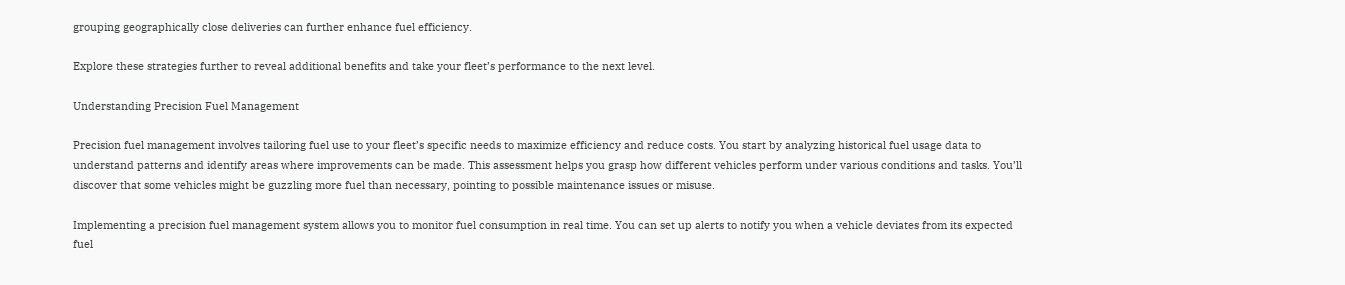grouping geographically close deliveries can further enhance fuel efficiency.

Explore these strategies further to reveal additional benefits and take your fleet’s performance to the next level.

Understanding Precision Fuel Management

Precision fuel management involves tailoring fuel use to your fleet’s specific needs to maximize efficiency and reduce costs. You start by analyzing historical fuel usage data to understand patterns and identify areas where improvements can be made. This assessment helps you grasp how different vehicles perform under various conditions and tasks. You’ll discover that some vehicles might be guzzling more fuel than necessary, pointing to possible maintenance issues or misuse.

Implementing a precision fuel management system allows you to monitor fuel consumption in real time. You can set up alerts to notify you when a vehicle deviates from its expected fuel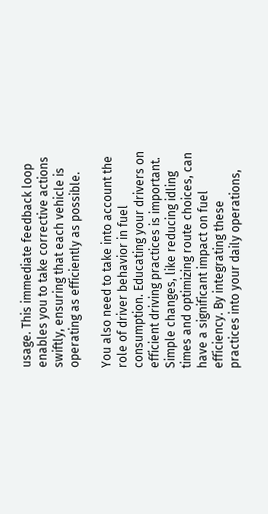usage. This immediate feedback loop enables you to take corrective actions swiftly, ensuring that each vehicle is operating as efficiently as possible.

You also need to take into account the role of driver behavior in fuel consumption. Educating your drivers on efficient driving practices is important. Simple changes, like reducing idling times and optimizing route choices, can have a significant impact on fuel efficiency. By integrating these practices into your daily operations,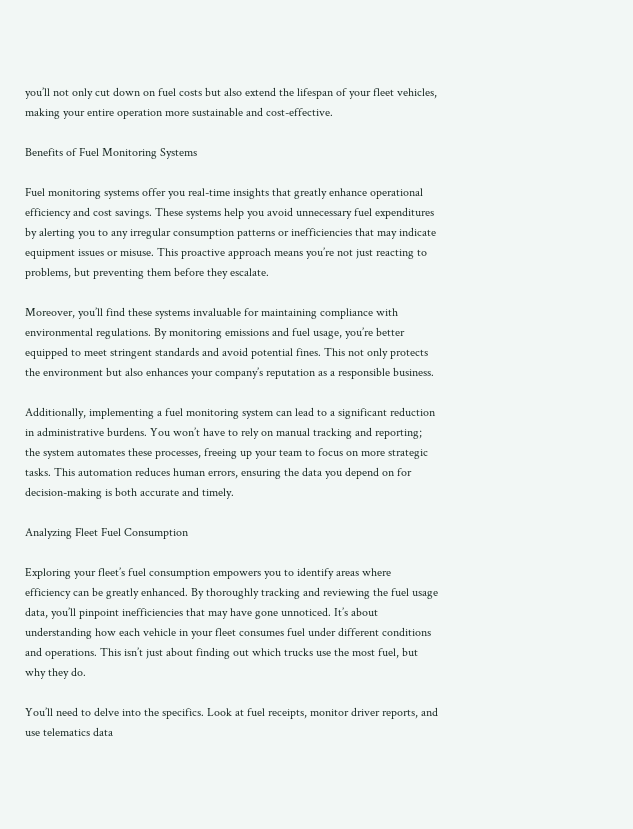you’ll not only cut down on fuel costs but also extend the lifespan of your fleet vehicles, making your entire operation more sustainable and cost-effective.

Benefits of Fuel Monitoring Systems

Fuel monitoring systems offer you real-time insights that greatly enhance operational efficiency and cost savings. These systems help you avoid unnecessary fuel expenditures by alerting you to any irregular consumption patterns or inefficiencies that may indicate equipment issues or misuse. This proactive approach means you’re not just reacting to problems, but preventing them before they escalate.

Moreover, you’ll find these systems invaluable for maintaining compliance with environmental regulations. By monitoring emissions and fuel usage, you’re better equipped to meet stringent standards and avoid potential fines. This not only protects the environment but also enhances your company’s reputation as a responsible business.

Additionally, implementing a fuel monitoring system can lead to a significant reduction in administrative burdens. You won’t have to rely on manual tracking and reporting; the system automates these processes, freeing up your team to focus on more strategic tasks. This automation reduces human errors, ensuring the data you depend on for decision-making is both accurate and timely.

Analyzing Fleet Fuel Consumption

Exploring your fleet’s fuel consumption empowers you to identify areas where efficiency can be greatly enhanced. By thoroughly tracking and reviewing the fuel usage data, you’ll pinpoint inefficiencies that may have gone unnoticed. It’s about understanding how each vehicle in your fleet consumes fuel under different conditions and operations. This isn’t just about finding out which trucks use the most fuel, but why they do.

You’ll need to delve into the specifics. Look at fuel receipts, monitor driver reports, and use telematics data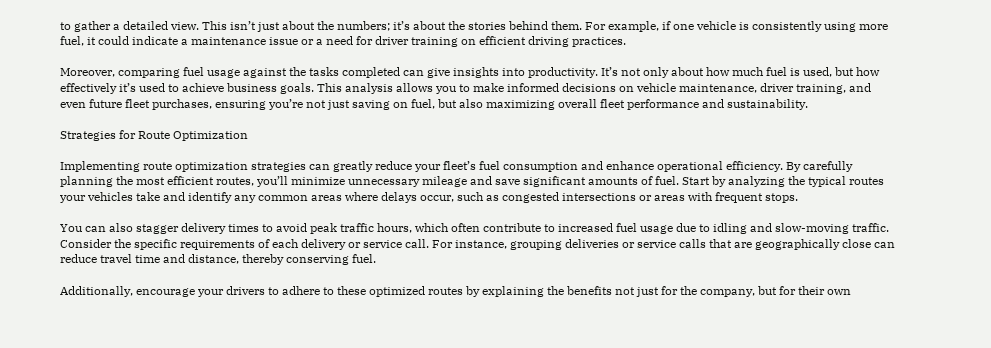to gather a detailed view. This isn’t just about the numbers; it’s about the stories behind them. For example, if one vehicle is consistently using more fuel, it could indicate a maintenance issue or a need for driver training on efficient driving practices.

Moreover, comparing fuel usage against the tasks completed can give insights into productivity. It’s not only about how much fuel is used, but how effectively it’s used to achieve business goals. This analysis allows you to make informed decisions on vehicle maintenance, driver training, and even future fleet purchases, ensuring you’re not just saving on fuel, but also maximizing overall fleet performance and sustainability.

Strategies for Route Optimization

Implementing route optimization strategies can greatly reduce your fleet’s fuel consumption and enhance operational efficiency. By carefully planning the most efficient routes, you’ll minimize unnecessary mileage and save significant amounts of fuel. Start by analyzing the typical routes your vehicles take and identify any common areas where delays occur, such as congested intersections or areas with frequent stops.

You can also stagger delivery times to avoid peak traffic hours, which often contribute to increased fuel usage due to idling and slow-moving traffic. Consider the specific requirements of each delivery or service call. For instance, grouping deliveries or service calls that are geographically close can reduce travel time and distance, thereby conserving fuel.

Additionally, encourage your drivers to adhere to these optimized routes by explaining the benefits not just for the company, but for their own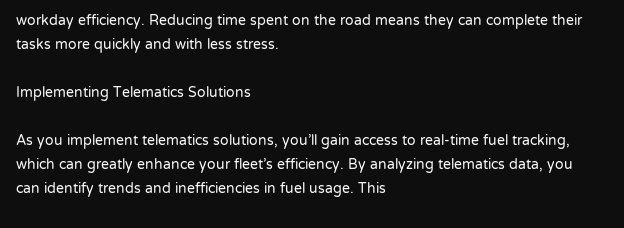workday efficiency. Reducing time spent on the road means they can complete their tasks more quickly and with less stress.

Implementing Telematics Solutions

As you implement telematics solutions, you’ll gain access to real-time fuel tracking, which can greatly enhance your fleet’s efficiency. By analyzing telematics data, you can identify trends and inefficiencies in fuel usage. This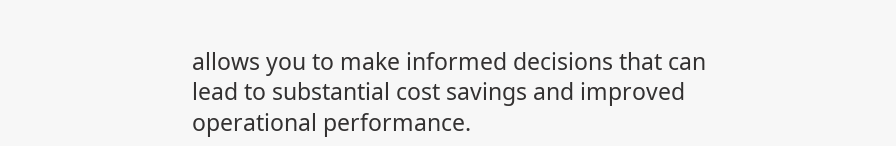allows you to make informed decisions that can lead to substantial cost savings and improved operational performance.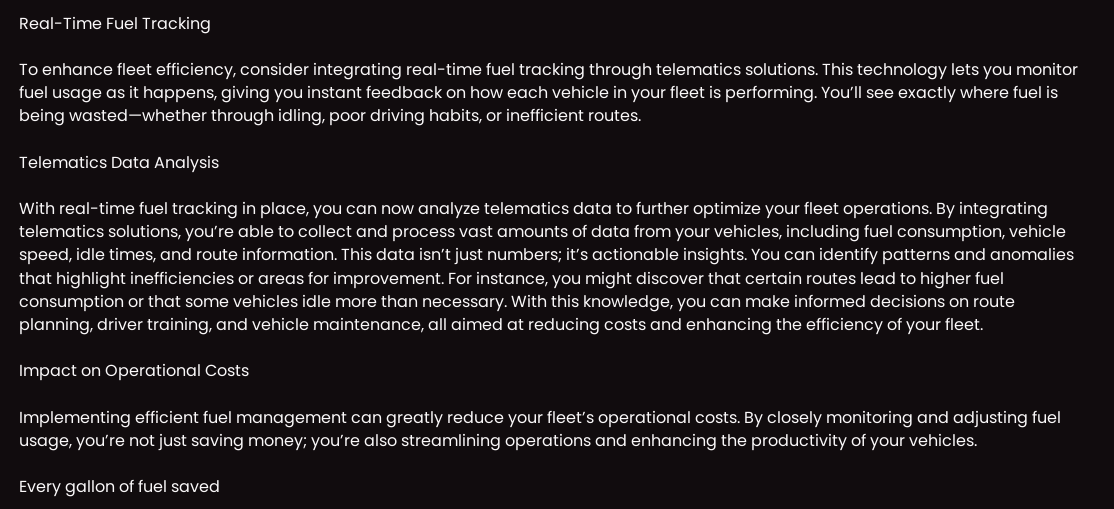Real-Time Fuel Tracking

To enhance fleet efficiency, consider integrating real-time fuel tracking through telematics solutions. This technology lets you monitor fuel usage as it happens, giving you instant feedback on how each vehicle in your fleet is performing. You’ll see exactly where fuel is being wasted—whether through idling, poor driving habits, or inefficient routes.

Telematics Data Analysis

With real-time fuel tracking in place, you can now analyze telematics data to further optimize your fleet operations. By integrating telematics solutions, you’re able to collect and process vast amounts of data from your vehicles, including fuel consumption, vehicle speed, idle times, and route information. This data isn’t just numbers; it’s actionable insights. You can identify patterns and anomalies that highlight inefficiencies or areas for improvement. For instance, you might discover that certain routes lead to higher fuel consumption or that some vehicles idle more than necessary. With this knowledge, you can make informed decisions on route planning, driver training, and vehicle maintenance, all aimed at reducing costs and enhancing the efficiency of your fleet.

Impact on Operational Costs

Implementing efficient fuel management can greatly reduce your fleet’s operational costs. By closely monitoring and adjusting fuel usage, you’re not just saving money; you’re also streamlining operations and enhancing the productivity of your vehicles.

Every gallon of fuel saved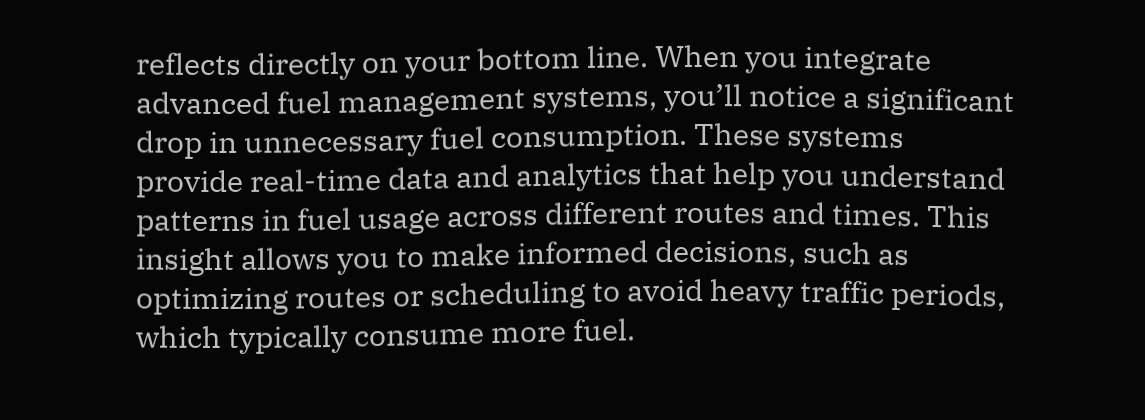reflects directly on your bottom line. When you integrate advanced fuel management systems, you’ll notice a significant drop in unnecessary fuel consumption. These systems provide real-time data and analytics that help you understand patterns in fuel usage across different routes and times. This insight allows you to make informed decisions, such as optimizing routes or scheduling to avoid heavy traffic periods, which typically consume more fuel.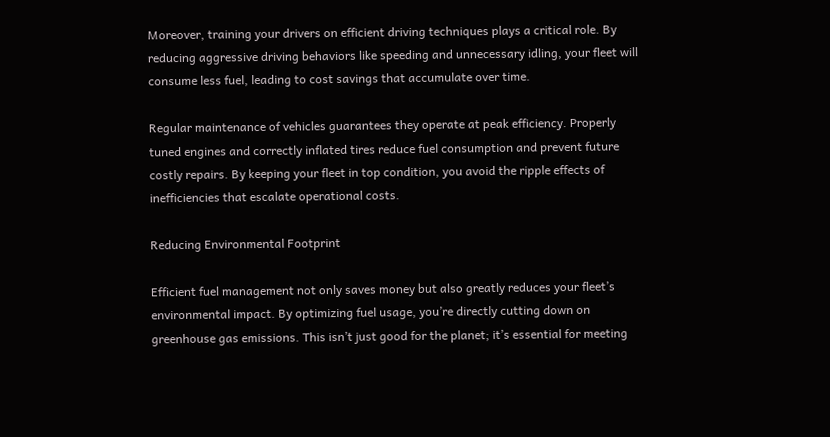Moreover, training your drivers on efficient driving techniques plays a critical role. By reducing aggressive driving behaviors like speeding and unnecessary idling, your fleet will consume less fuel, leading to cost savings that accumulate over time.

Regular maintenance of vehicles guarantees they operate at peak efficiency. Properly tuned engines and correctly inflated tires reduce fuel consumption and prevent future costly repairs. By keeping your fleet in top condition, you avoid the ripple effects of inefficiencies that escalate operational costs.

Reducing Environmental Footprint

Efficient fuel management not only saves money but also greatly reduces your fleet’s environmental impact. By optimizing fuel usage, you’re directly cutting down on greenhouse gas emissions. This isn’t just good for the planet; it’s essential for meeting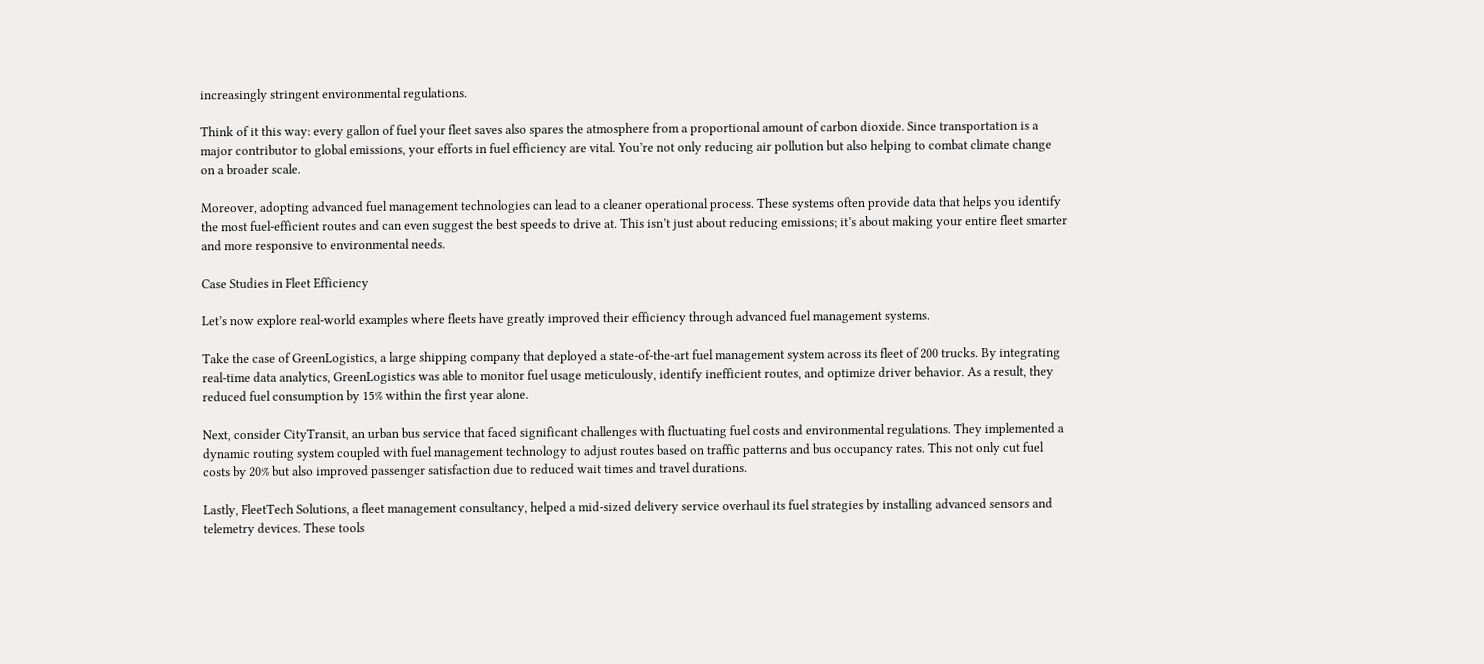increasingly stringent environmental regulations.

Think of it this way: every gallon of fuel your fleet saves also spares the atmosphere from a proportional amount of carbon dioxide. Since transportation is a major contributor to global emissions, your efforts in fuel efficiency are vital. You’re not only reducing air pollution but also helping to combat climate change on a broader scale.

Moreover, adopting advanced fuel management technologies can lead to a cleaner operational process. These systems often provide data that helps you identify the most fuel-efficient routes and can even suggest the best speeds to drive at. This isn’t just about reducing emissions; it’s about making your entire fleet smarter and more responsive to environmental needs.

Case Studies in Fleet Efficiency

Let’s now explore real-world examples where fleets have greatly improved their efficiency through advanced fuel management systems.

Take the case of GreenLogistics, a large shipping company that deployed a state-of-the-art fuel management system across its fleet of 200 trucks. By integrating real-time data analytics, GreenLogistics was able to monitor fuel usage meticulously, identify inefficient routes, and optimize driver behavior. As a result, they reduced fuel consumption by 15% within the first year alone.

Next, consider CityTransit, an urban bus service that faced significant challenges with fluctuating fuel costs and environmental regulations. They implemented a dynamic routing system coupled with fuel management technology to adjust routes based on traffic patterns and bus occupancy rates. This not only cut fuel costs by 20% but also improved passenger satisfaction due to reduced wait times and travel durations.

Lastly, FleetTech Solutions, a fleet management consultancy, helped a mid-sized delivery service overhaul its fuel strategies by installing advanced sensors and telemetry devices. These tools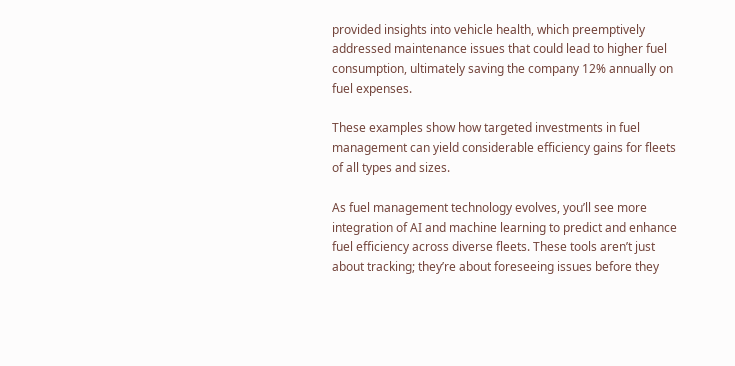provided insights into vehicle health, which preemptively addressed maintenance issues that could lead to higher fuel consumption, ultimately saving the company 12% annually on fuel expenses.

These examples show how targeted investments in fuel management can yield considerable efficiency gains for fleets of all types and sizes.

As fuel management technology evolves, you’ll see more integration of AI and machine learning to predict and enhance fuel efficiency across diverse fleets. These tools aren’t just about tracking; they’re about foreseeing issues before they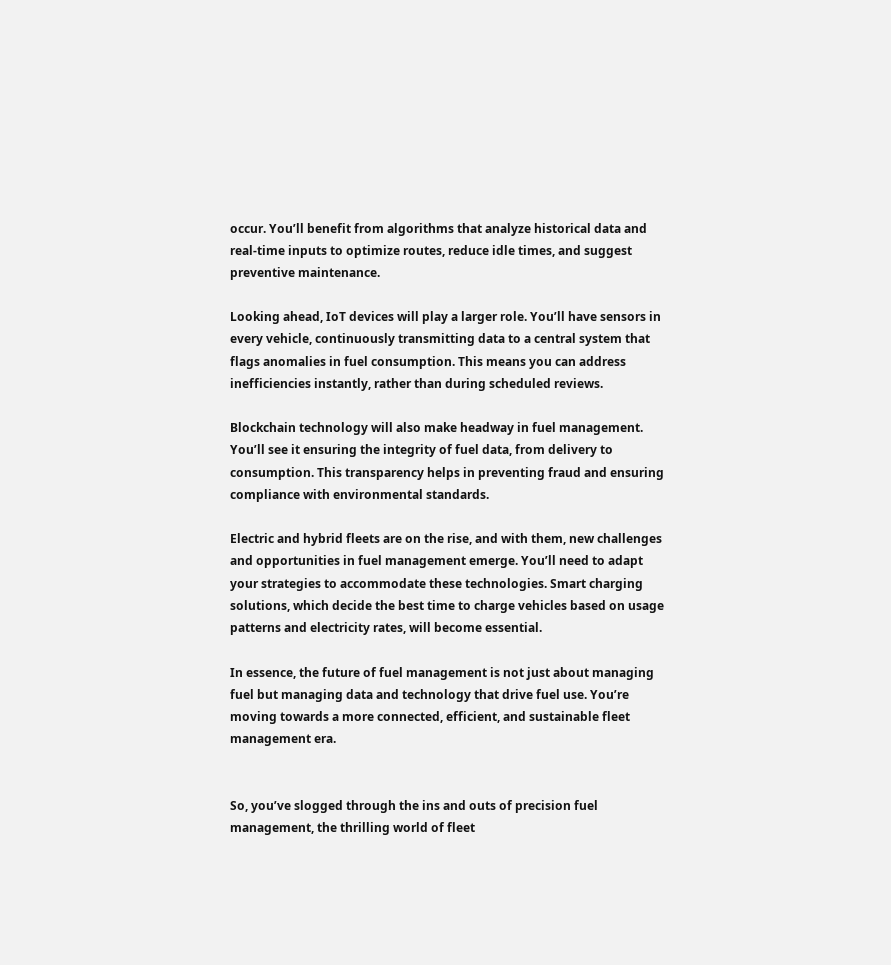occur. You’ll benefit from algorithms that analyze historical data and real-time inputs to optimize routes, reduce idle times, and suggest preventive maintenance.

Looking ahead, IoT devices will play a larger role. You’ll have sensors in every vehicle, continuously transmitting data to a central system that flags anomalies in fuel consumption. This means you can address inefficiencies instantly, rather than during scheduled reviews.

Blockchain technology will also make headway in fuel management. You’ll see it ensuring the integrity of fuel data, from delivery to consumption. This transparency helps in preventing fraud and ensuring compliance with environmental standards.

Electric and hybrid fleets are on the rise, and with them, new challenges and opportunities in fuel management emerge. You’ll need to adapt your strategies to accommodate these technologies. Smart charging solutions, which decide the best time to charge vehicles based on usage patterns and electricity rates, will become essential.

In essence, the future of fuel management is not just about managing fuel but managing data and technology that drive fuel use. You’re moving towards a more connected, efficient, and sustainable fleet management era.


So, you’ve slogged through the ins and outs of precision fuel management, the thrilling world of fleet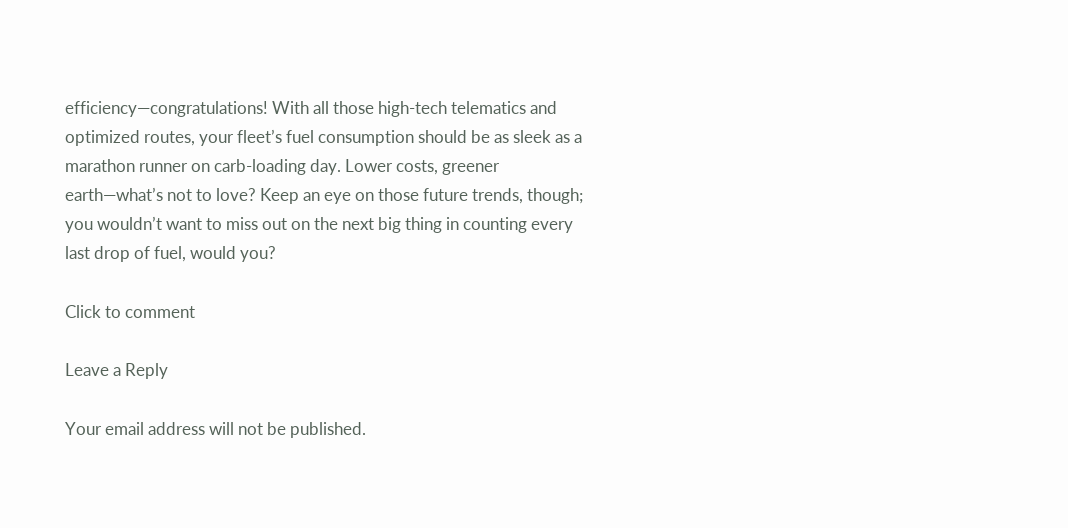efficiency—congratulations! With all those high-tech telematics and optimized routes, your fleet’s fuel consumption should be as sleek as a marathon runner on carb-loading day. Lower costs, greener earth—what’s not to love? Keep an eye on those future trends, though; you wouldn’t want to miss out on the next big thing in counting every last drop of fuel, would you?

Click to comment

Leave a Reply

Your email address will not be published.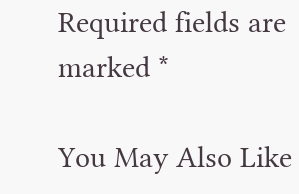Required fields are marked *

You May Also Like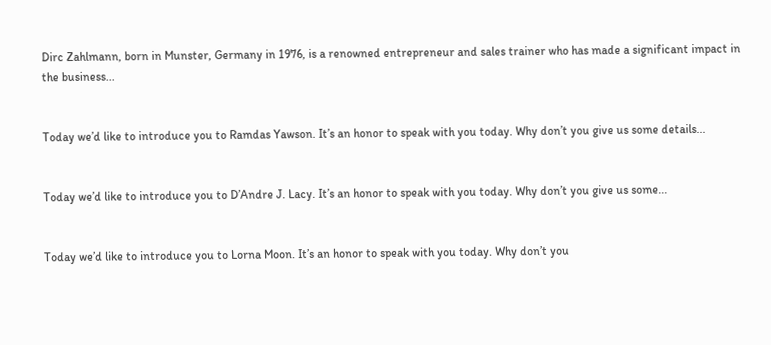Dirc Zahlmann, born in Munster, Germany in 1976, is a renowned entrepreneur and sales trainer who has made a significant impact in the business...


Today we’d like to introduce you to Ramdas Yawson. It’s an honor to speak with you today. Why don’t you give us some details...


Today we’d like to introduce you to D’Andre J. Lacy. It’s an honor to speak with you today. Why don’t you give us some...


Today we’d like to introduce you to Lorna Moon. It’s an honor to speak with you today. Why don’t you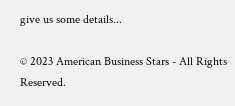give us some details...

© 2023 American Business Stars - All Rights Reserved.